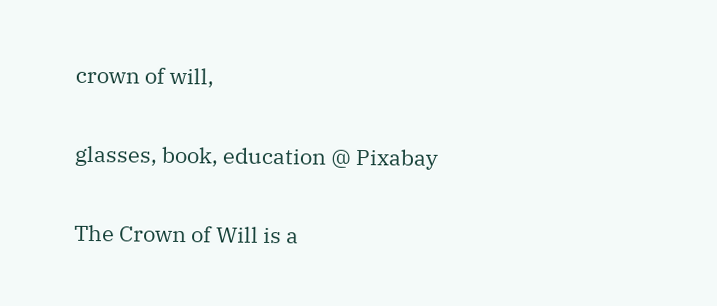crown of will,

glasses, book, education @ Pixabay

The Crown of Will is a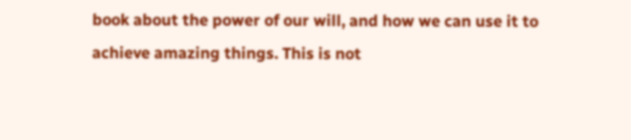book about the power of our will, and how we can use it to achieve amazing things. This is not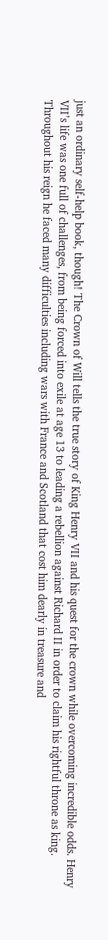just an ordinary self-help book, though! The Crown of Will tells the true story of King Henry VII and his quest for the crown while overcoming incredible odds. Henry VII’s life was one full of challenges, from being forced into exile at age 13 to leading a rebellion against Richard II in order to claim his rightful throne as king. Throughout his reign he faced many difficulties including wars with France and Scotland that cost him dearly in treasure and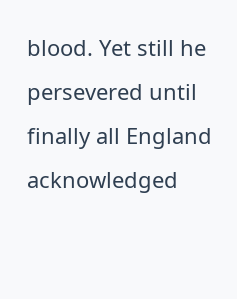blood. Yet still he persevered until finally all England acknowledged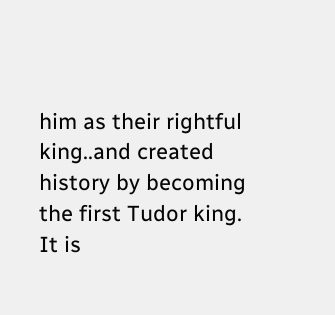him as their rightful king..and created history by becoming the first Tudor king. It is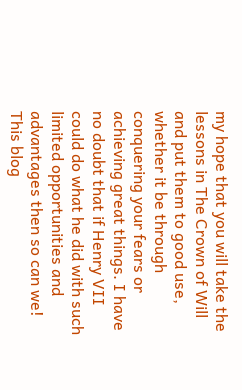my hope that you will take the lessons in The Crown of Will and put them to good use, whether it be through conquering your fears or achieving great things. I have no doubt that if Henry VII could do what he did with such limited opportunities and advantages then so can we! This blog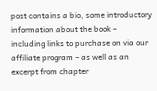post contains a bio, some introductory information about the book – including links to purchase on via our affiliate program – as well as an excerpt from chapter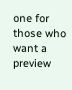one for those who want a preview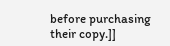before purchasing their copy.]]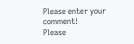Please enter your comment!
Please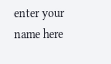enter your name here